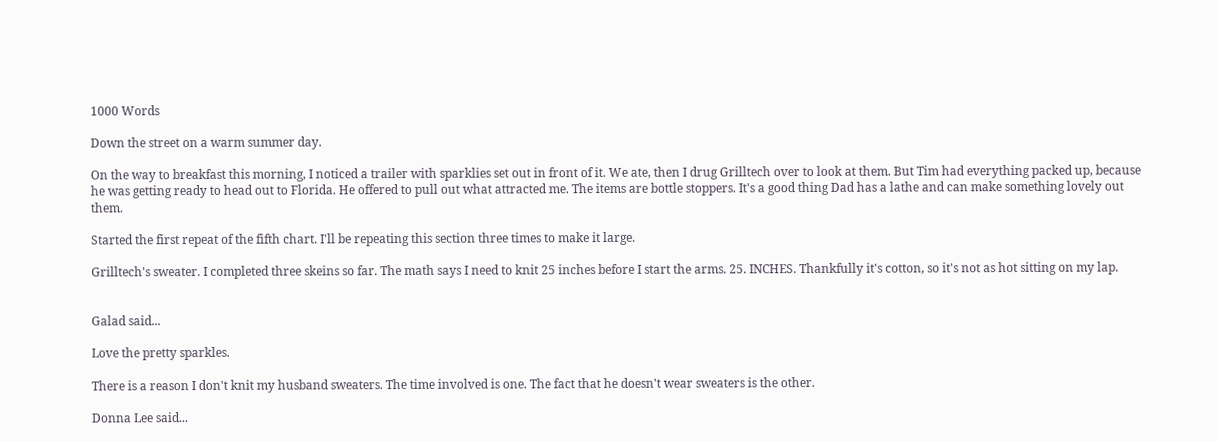1000 Words

Down the street on a warm summer day.

On the way to breakfast this morning, I noticed a trailer with sparklies set out in front of it. We ate, then I drug Grilltech over to look at them. But Tim had everything packed up, because he was getting ready to head out to Florida. He offered to pull out what attracted me. The items are bottle stoppers. It's a good thing Dad has a lathe and can make something lovely out them.

Started the first repeat of the fifth chart. I'll be repeating this section three times to make it large.

Grilltech's sweater. I completed three skeins so far. The math says I need to knit 25 inches before I start the arms. 25. INCHES. Thankfully it's cotton, so it's not as hot sitting on my lap.


Galad said...

Love the pretty sparkles.

There is a reason I don't knit my husband sweaters. The time involved is one. The fact that he doesn't wear sweaters is the other.

Donna Lee said...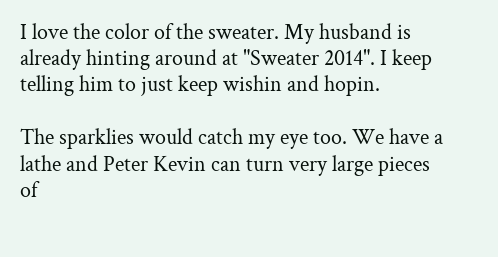I love the color of the sweater. My husband is already hinting around at "Sweater 2014". I keep telling him to just keep wishin and hopin.

The sparklies would catch my eye too. We have a lathe and Peter Kevin can turn very large pieces of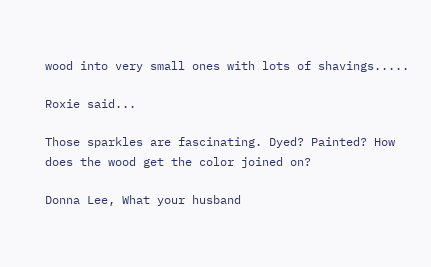wood into very small ones with lots of shavings.....

Roxie said...

Those sparkles are fascinating. Dyed? Painted? How does the wood get the color joined on?

Donna Lee, What your husband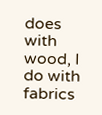does with wood, I do with fabrics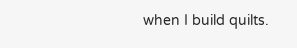when I build quilts.